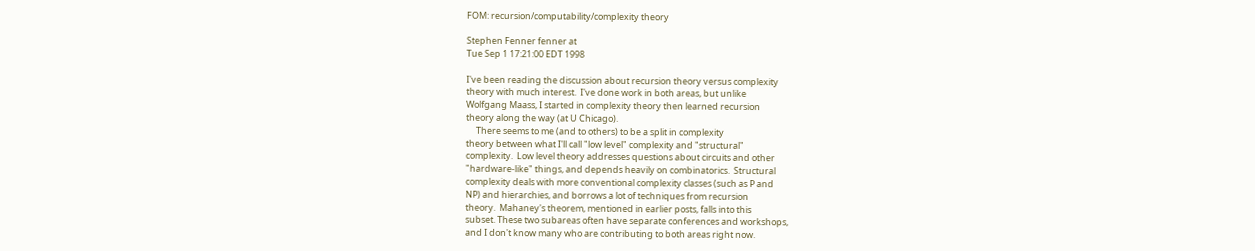FOM: recursion/computability/complexity theory

Stephen Fenner fenner at
Tue Sep 1 17:21:00 EDT 1998

I've been reading the discussion about recursion theory versus complexity
theory with much interest.  I've done work in both areas, but unlike
Wolfgang Maass, I started in complexity theory then learned recursion
theory along the way (at U Chicago).
     There seems to me (and to others) to be a split in complexity
theory between what I'll call "low level" complexity and "structural"
complexity.  Low level theory addresses questions about circuits and other
"hardware-like" things, and depends heavily on combinatorics.  Structural
complexity deals with more conventional complexity classes (such as P and
NP) and hierarchies, and borrows a lot of techniques from recursion
theory.  Mahaney's theorem, mentioned in earlier posts, falls into this
subset. These two subareas often have separate conferences and workshops,
and I don't know many who are contributing to both areas right now.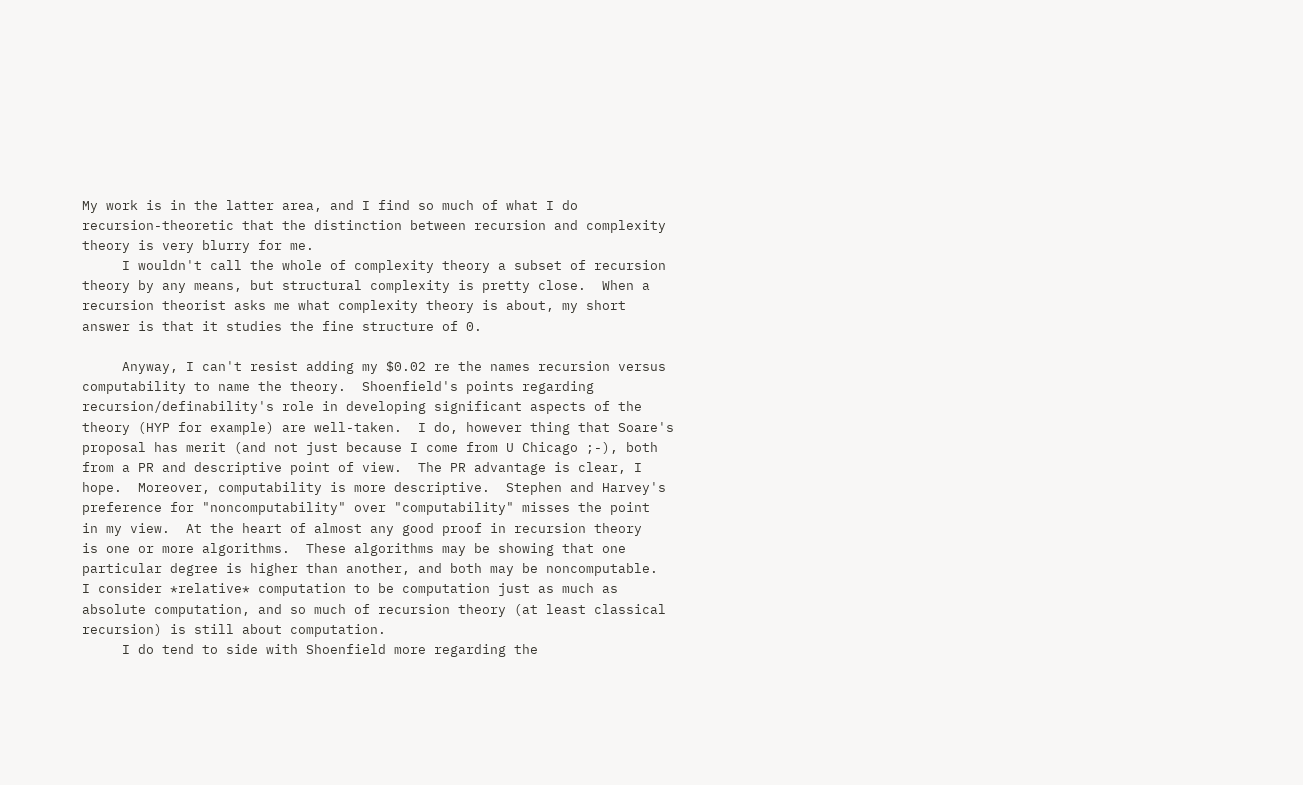My work is in the latter area, and I find so much of what I do
recursion-theoretic that the distinction between recursion and complexity
theory is very blurry for me.
     I wouldn't call the whole of complexity theory a subset of recursion
theory by any means, but structural complexity is pretty close.  When a
recursion theorist asks me what complexity theory is about, my short
answer is that it studies the fine structure of 0.

     Anyway, I can't resist adding my $0.02 re the names recursion versus
computability to name the theory.  Shoenfield's points regarding
recursion/definability's role in developing significant aspects of the
theory (HYP for example) are well-taken.  I do, however thing that Soare's
proposal has merit (and not just because I come from U Chicago ;-), both
from a PR and descriptive point of view.  The PR advantage is clear, I
hope.  Moreover, computability is more descriptive.  Stephen and Harvey's
preference for "noncomputability" over "computability" misses the point
in my view.  At the heart of almost any good proof in recursion theory
is one or more algorithms.  These algorithms may be showing that one
particular degree is higher than another, and both may be noncomputable.
I consider *relative* computation to be computation just as much as
absolute computation, and so much of recursion theory (at least classical
recursion) is still about computation.
     I do tend to side with Shoenfield more regarding the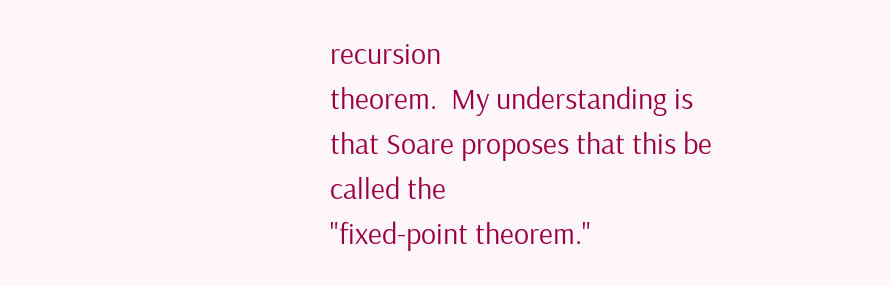recursion
theorem.  My understanding is that Soare proposes that this be called the
"fixed-point theorem."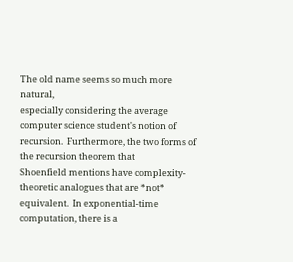The old name seems so much more natural,
especially considering the average computer science student's notion of
recursion.  Furthermore, the two forms of the recursion theorem that
Shoenfield mentions have complexity-theoretic analogues that are *not*
equivalent.  In exponential-time computation, there is a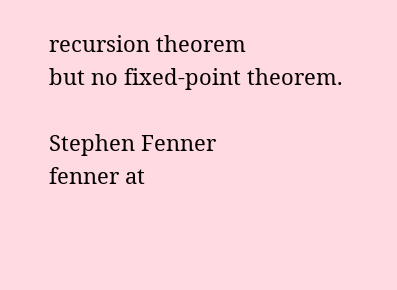recursion theorem
but no fixed-point theorem.

Stephen Fenner
fenner at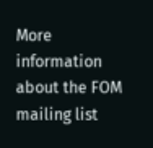More information about the FOM mailing list